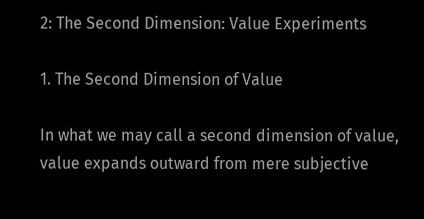2: The Second Dimension: Value Experiments

1. The Second Dimension of Value

In what we may call a second dimension of value, value expands outward from mere subjective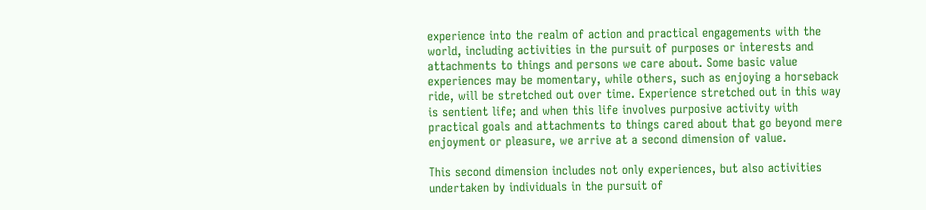experience into the realm of action and practical engagements with the world, including activities in the pursuit of purposes or interests and attachments to things and persons we care about. Some basic value experiences may be momentary, while others, such as enjoying a horseback ride, will be stretched out over time. Experience stretched out in this way is sentient life; and when this life involves purposive activity with practical goals and attachments to things cared about that go beyond mere enjoyment or pleasure, we arrive at a second dimension of value.

This second dimension includes not only experiences, but also activities undertaken by individuals in the pursuit of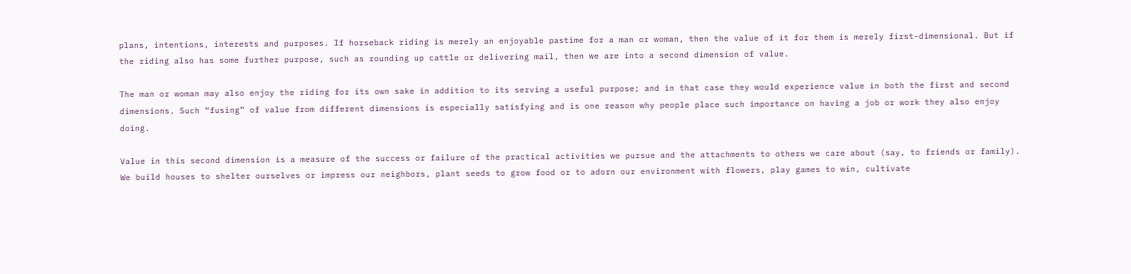plans, intentions, interests and purposes. If horseback riding is merely an enjoyable pastime for a man or woman, then the value of it for them is merely first-dimensional. But if the riding also has some further purpose, such as rounding up cattle or delivering mail, then we are into a second dimension of value.

The man or woman may also enjoy the riding for its own sake in addition to its serving a useful purpose; and in that case they would experience value in both the first and second dimensions. Such “fusing” of value from different dimensions is especially satisfying and is one reason why people place such importance on having a job or work they also enjoy doing.

Value in this second dimension is a measure of the success or failure of the practical activities we pursue and the attachments to others we care about (say, to friends or family). We build houses to shelter ourselves or impress our neighbors, plant seeds to grow food or to adorn our environment with flowers, play games to win, cultivate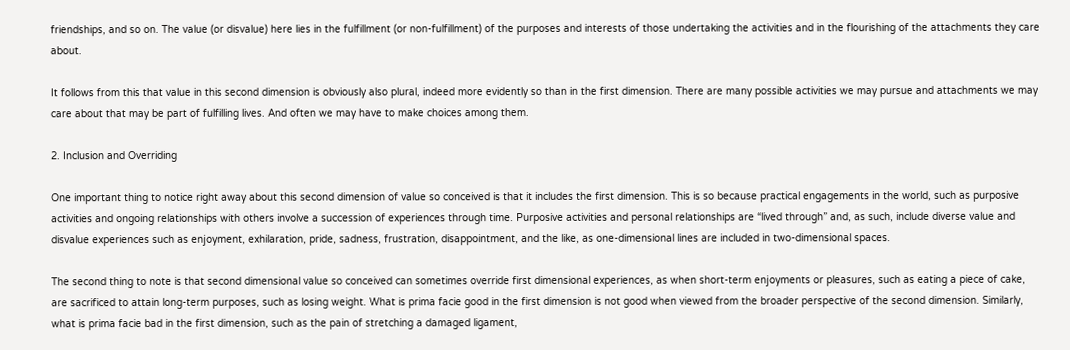friendships, and so on. The value (or disvalue) here lies in the fulfillment (or non-fulfillment) of the purposes and interests of those undertaking the activities and in the flourishing of the attachments they care about.

It follows from this that value in this second dimension is obviously also plural, indeed more evidently so than in the first dimension. There are many possible activities we may pursue and attachments we may care about that may be part of fulfilling lives. And often we may have to make choices among them.

2. Inclusion and Overriding

One important thing to notice right away about this second dimension of value so conceived is that it includes the first dimension. This is so because practical engagements in the world, such as purposive activities and ongoing relationships with others involve a succession of experiences through time. Purposive activities and personal relationships are “lived through” and, as such, include diverse value and disvalue experiences such as enjoyment, exhilaration, pride, sadness, frustration, disappointment, and the like, as one-dimensional lines are included in two-dimensional spaces.

The second thing to note is that second dimensional value so conceived can sometimes override first dimensional experiences, as when short-term enjoyments or pleasures, such as eating a piece of cake, are sacrificed to attain long-term purposes, such as losing weight. What is prima facie good in the first dimension is not good when viewed from the broader perspective of the second dimension. Similarly, what is prima facie bad in the first dimension, such as the pain of stretching a damaged ligament,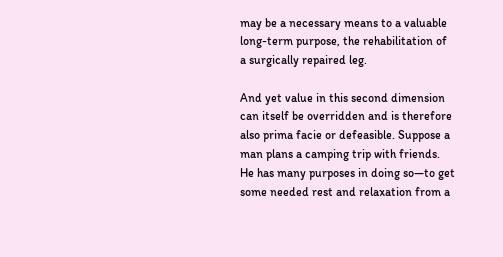may be a necessary means to a valuable long-term purpose, the rehabilitation of a surgically repaired leg.

And yet value in this second dimension can itself be overridden and is therefore also prima facie or defeasible. Suppose a man plans a camping trip with friends. He has many purposes in doing so—to get some needed rest and relaxation from a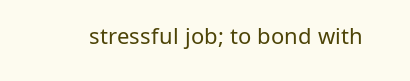stressful job; to bond with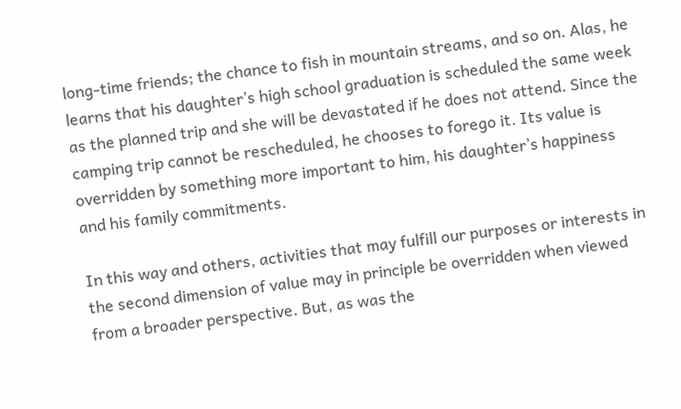long-time friends; the chance to fish in mountain streams, and so on. Alas, he learns that his daughter’s high school graduation is scheduled the same week as the planned trip and she will be devastated if he does not attend. Since the camping trip cannot be rescheduled, he chooses to forego it. Its value is overridden by something more important to him, his daughter’s happiness and his family commitments.

In this way and others, activities that may fulfill our purposes or interests in the second dimension of value may in principle be overridden when viewed from a broader perspective. But, as was the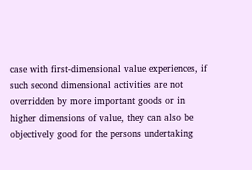case with first-dimensional value experiences, if such second dimensional activities are not overridden by more important goods or in higher dimensions of value, they can also be objectively good for the persons undertaking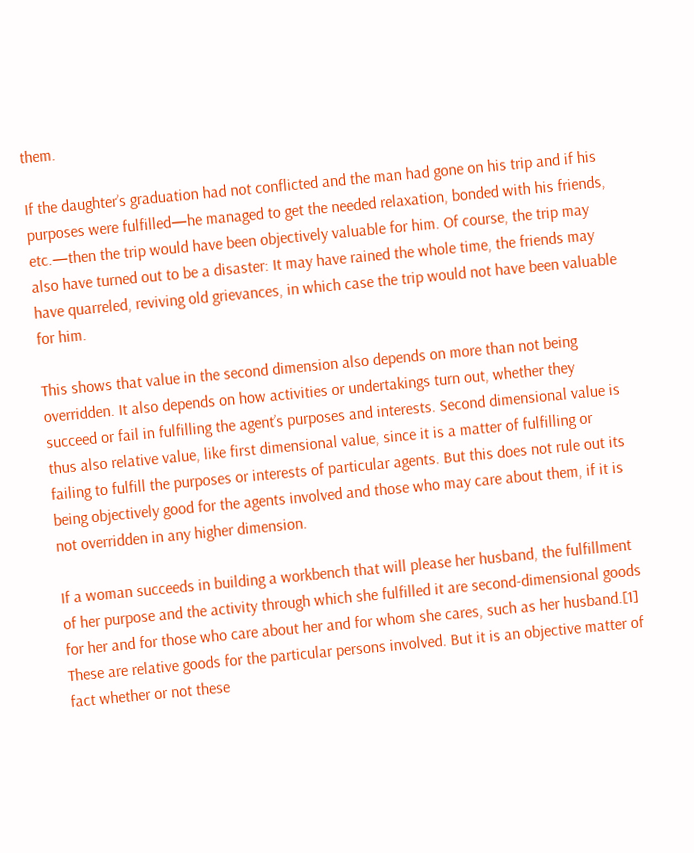them.

If the daughter’s graduation had not conflicted and the man had gone on his trip and if his purposes were fulfilled—he managed to get the needed relaxation, bonded with his friends, etc.—then the trip would have been objectively valuable for him. Of course, the trip may also have turned out to be a disaster: It may have rained the whole time, the friends may have quarreled, reviving old grievances, in which case the trip would not have been valuable for him.

This shows that value in the second dimension also depends on more than not being overridden. It also depends on how activities or undertakings turn out, whether they succeed or fail in fulfilling the agent’s purposes and interests. Second dimensional value is thus also relative value, like first dimensional value, since it is a matter of fulfilling or failing to fulfill the purposes or interests of particular agents. But this does not rule out its being objectively good for the agents involved and those who may care about them, if it is not overridden in any higher dimension.

If a woman succeeds in building a workbench that will please her husband, the fulfillment of her purpose and the activity through which she fulfilled it are second-dimensional goods for her and for those who care about her and for whom she cares, such as her husband.[1] These are relative goods for the particular persons involved. But it is an objective matter of fact whether or not these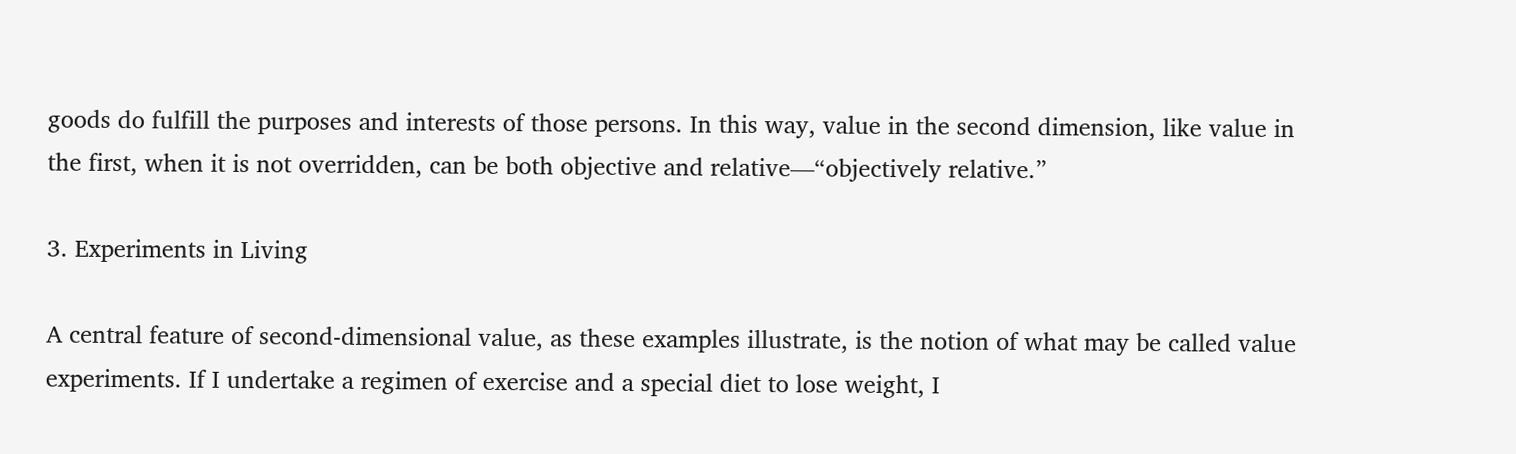goods do fulfill the purposes and interests of those persons. In this way, value in the second dimension, like value in the first, when it is not overridden, can be both objective and relative—“objectively relative.”

3. Experiments in Living

A central feature of second-dimensional value, as these examples illustrate, is the notion of what may be called value experiments. If I undertake a regimen of exercise and a special diet to lose weight, I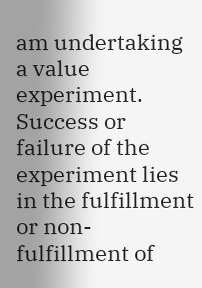am undertaking a value experiment. Success or failure of the experiment lies in the fulfillment or non-fulfillment of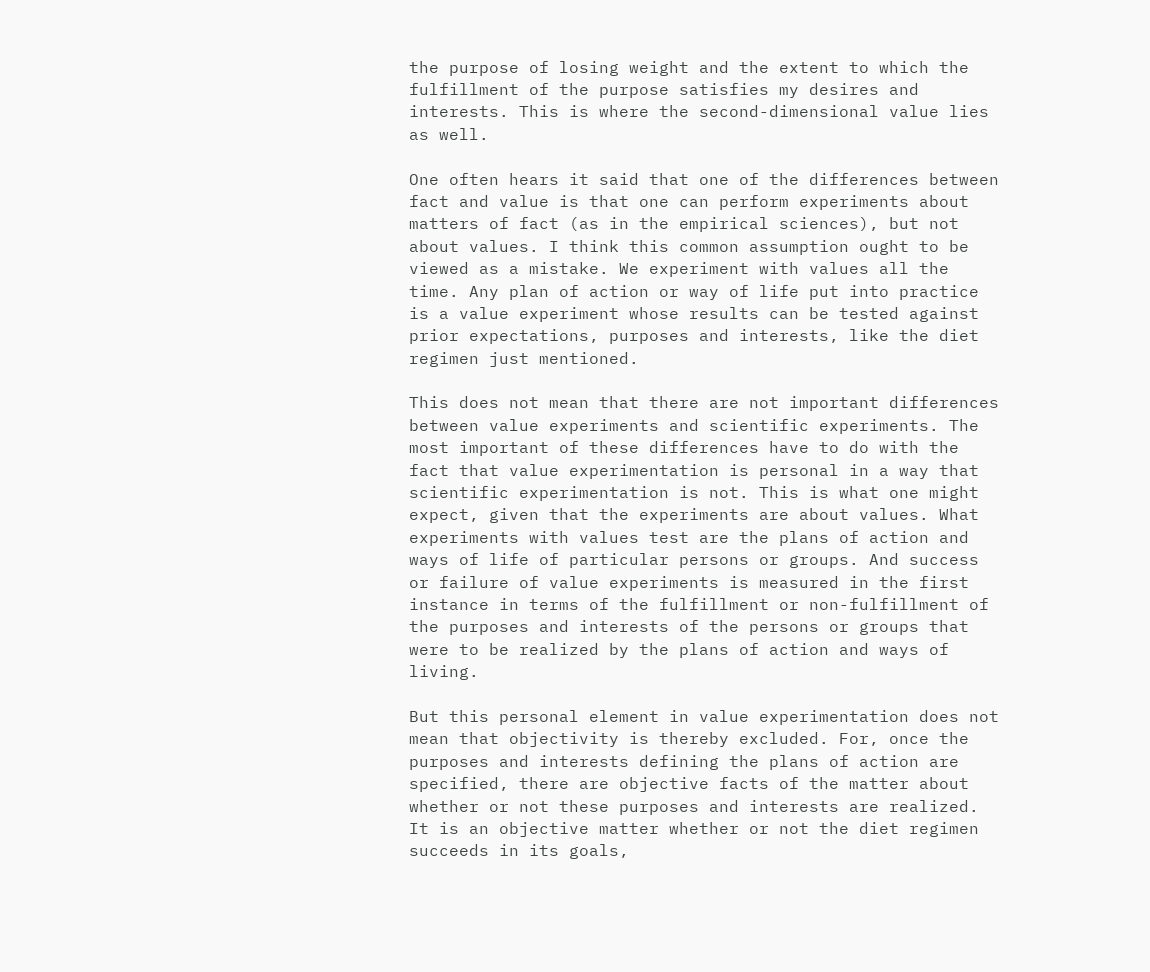the purpose of losing weight and the extent to which the fulfillment of the purpose satisfies my desires and interests. This is where the second-dimensional value lies as well.

One often hears it said that one of the differences between fact and value is that one can perform experiments about matters of fact (as in the empirical sciences), but not about values. I think this common assumption ought to be viewed as a mistake. We experiment with values all the time. Any plan of action or way of life put into practice is a value experiment whose results can be tested against prior expectations, purposes and interests, like the diet regimen just mentioned.

This does not mean that there are not important differences between value experiments and scientific experiments. The most important of these differences have to do with the fact that value experimentation is personal in a way that scientific experimentation is not. This is what one might expect, given that the experiments are about values. What experiments with values test are the plans of action and ways of life of particular persons or groups. And success or failure of value experiments is measured in the first instance in terms of the fulfillment or non-fulfillment of the purposes and interests of the persons or groups that were to be realized by the plans of action and ways of living.

But this personal element in value experimentation does not mean that objectivity is thereby excluded. For, once the purposes and interests defining the plans of action are specified, there are objective facts of the matter about whether or not these purposes and interests are realized. It is an objective matter whether or not the diet regimen succeeds in its goals,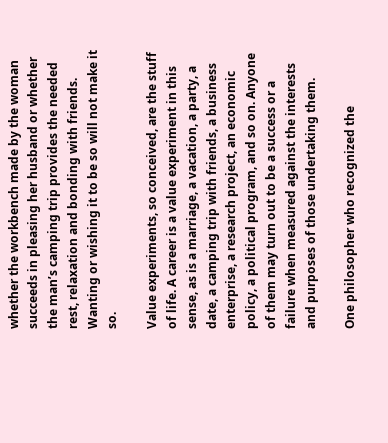whether the workbench made by the woman succeeds in pleasing her husband or whether the man’s camping trip provides the needed rest, relaxation and bonding with friends. Wanting or wishing it to be so will not make it so.

Value experiments, so conceived, are the stuff of life. A career is a value experiment in this sense, as is a marriage, a vacation, a party, a date, a camping trip with friends, a business enterprise, a research project, an economic policy, a political program, and so on. Anyone of them may turn out to be a success or a failure when measured against the interests and purposes of those undertaking them.

One philosopher who recognized the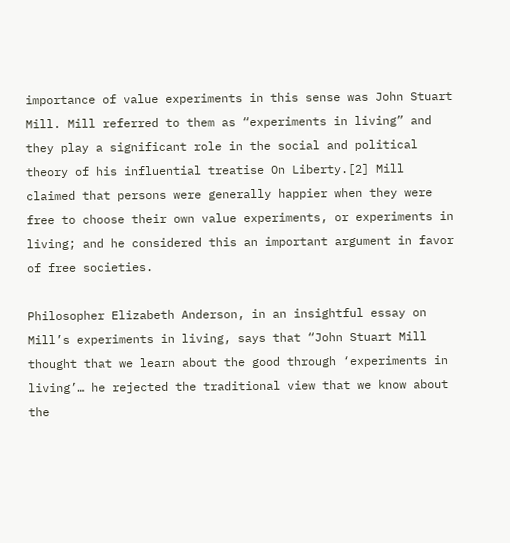importance of value experiments in this sense was John Stuart Mill. Mill referred to them as “experiments in living” and they play a significant role in the social and political theory of his influential treatise On Liberty.[2] Mill claimed that persons were generally happier when they were free to choose their own value experiments, or experiments in living; and he considered this an important argument in favor of free societies.

Philosopher Elizabeth Anderson, in an insightful essay on Mill’s experiments in living, says that “John Stuart Mill thought that we learn about the good through ‘experiments in living’… he rejected the traditional view that we know about the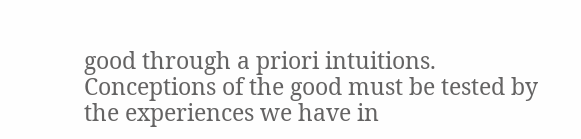good through a priori intuitions. Conceptions of the good must be tested by the experiences we have in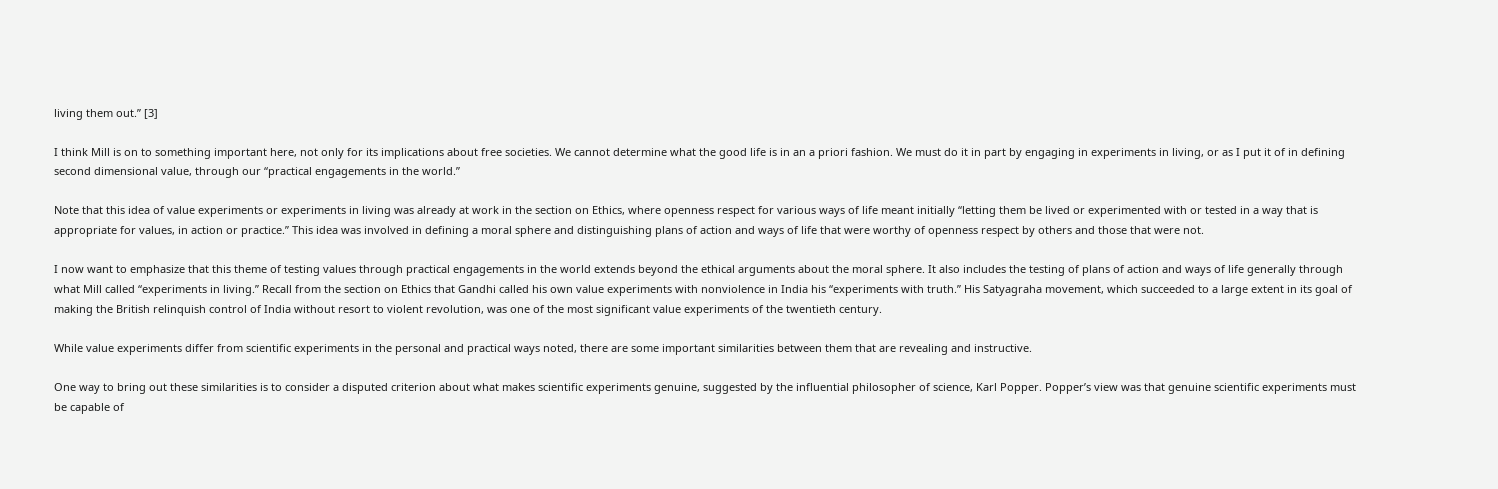living them out.” [3]

I think Mill is on to something important here, not only for its implications about free societies. We cannot determine what the good life is in an a priori fashion. We must do it in part by engaging in experiments in living, or as I put it of in defining second dimensional value, through our “practical engagements in the world.”

Note that this idea of value experiments or experiments in living was already at work in the section on Ethics, where openness respect for various ways of life meant initially “letting them be lived or experimented with or tested in a way that is appropriate for values, in action or practice.” This idea was involved in defining a moral sphere and distinguishing plans of action and ways of life that were worthy of openness respect by others and those that were not.

I now want to emphasize that this theme of testing values through practical engagements in the world extends beyond the ethical arguments about the moral sphere. It also includes the testing of plans of action and ways of life generally through what Mill called “experiments in living.” Recall from the section on Ethics that Gandhi called his own value experiments with nonviolence in India his “experiments with truth.” His Satyagraha movement, which succeeded to a large extent in its goal of making the British relinquish control of India without resort to violent revolution, was one of the most significant value experiments of the twentieth century.

While value experiments differ from scientific experiments in the personal and practical ways noted, there are some important similarities between them that are revealing and instructive.

One way to bring out these similarities is to consider a disputed criterion about what makes scientific experiments genuine, suggested by the influential philosopher of science, Karl Popper. Popper’s view was that genuine scientific experiments must be capable of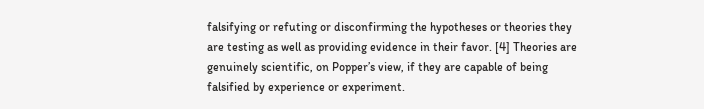falsifying or refuting or disconfirming the hypotheses or theories they are testing as well as providing evidence in their favor. [4] Theories are genuinely scientific, on Popper’s view, if they are capable of being falsified by experience or experiment.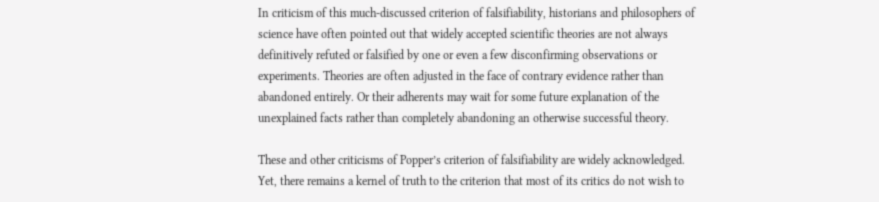In criticism of this much-discussed criterion of falsifiability, historians and philosophers of science have often pointed out that widely accepted scientific theories are not always definitively refuted or falsified by one or even a few disconfirming observations or experiments. Theories are often adjusted in the face of contrary evidence rather than abandoned entirely. Or their adherents may wait for some future explanation of the unexplained facts rather than completely abandoning an otherwise successful theory.

These and other criticisms of Popper’s criterion of falsifiability are widely acknowledged. Yet, there remains a kernel of truth to the criterion that most of its critics do not wish to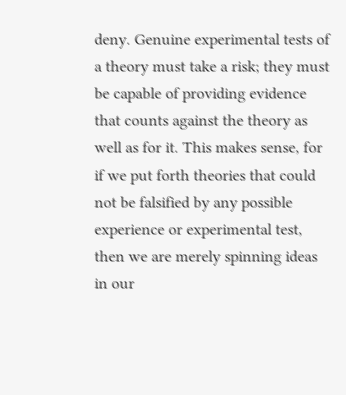deny. Genuine experimental tests of a theory must take a risk; they must be capable of providing evidence that counts against the theory as well as for it. This makes sense, for if we put forth theories that could not be falsified by any possible experience or experimental test, then we are merely spinning ideas in our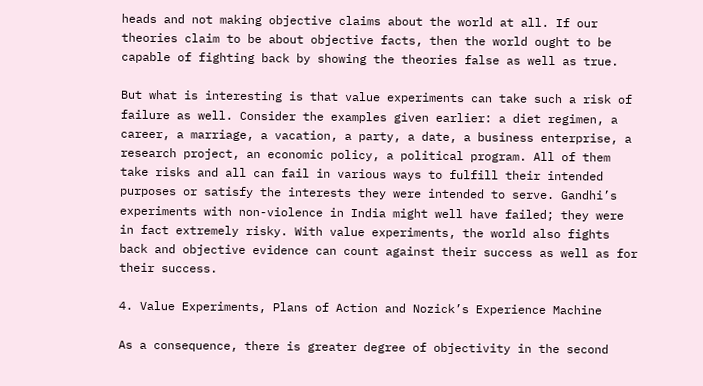heads and not making objective claims about the world at all. If our theories claim to be about objective facts, then the world ought to be capable of fighting back by showing the theories false as well as true.

But what is interesting is that value experiments can take such a risk of failure as well. Consider the examples given earlier: a diet regimen, a career, a marriage, a vacation, a party, a date, a business enterprise, a research project, an economic policy, a political program. All of them take risks and all can fail in various ways to fulfill their intended purposes or satisfy the interests they were intended to serve. Gandhi’s experiments with non-violence in India might well have failed; they were in fact extremely risky. With value experiments, the world also fights back and objective evidence can count against their success as well as for their success.

4. Value Experiments, Plans of Action and Nozick’s Experience Machine

As a consequence, there is greater degree of objectivity in the second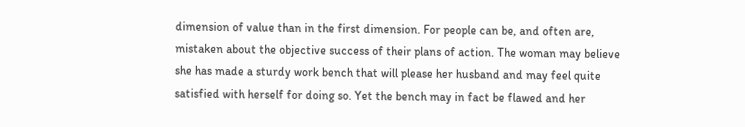dimension of value than in the first dimension. For people can be, and often are, mistaken about the objective success of their plans of action. The woman may believe she has made a sturdy work bench that will please her husband and may feel quite satisfied with herself for doing so. Yet the bench may in fact be flawed and her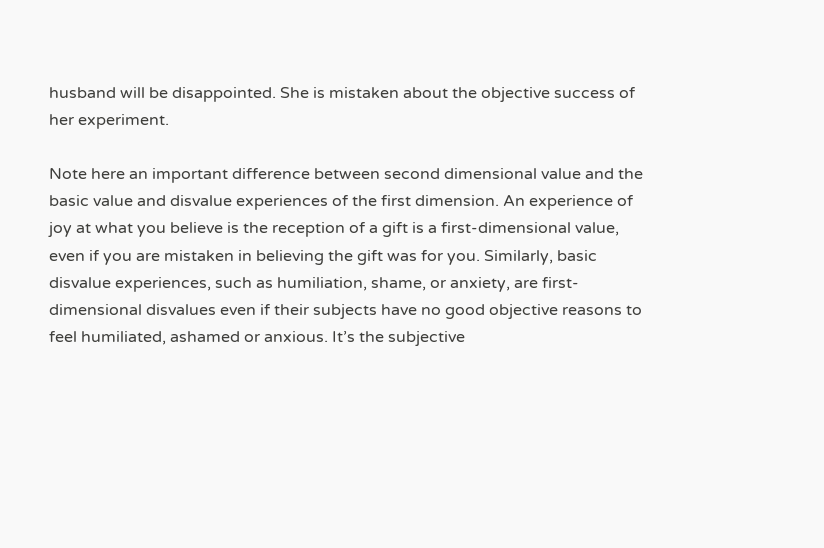husband will be disappointed. She is mistaken about the objective success of her experiment.

Note here an important difference between second dimensional value and the basic value and disvalue experiences of the first dimension. An experience of joy at what you believe is the reception of a gift is a first-dimensional value, even if you are mistaken in believing the gift was for you. Similarly, basic disvalue experiences, such as humiliation, shame, or anxiety, are first-dimensional disvalues even if their subjects have no good objective reasons to feel humiliated, ashamed or anxious. It’s the subjective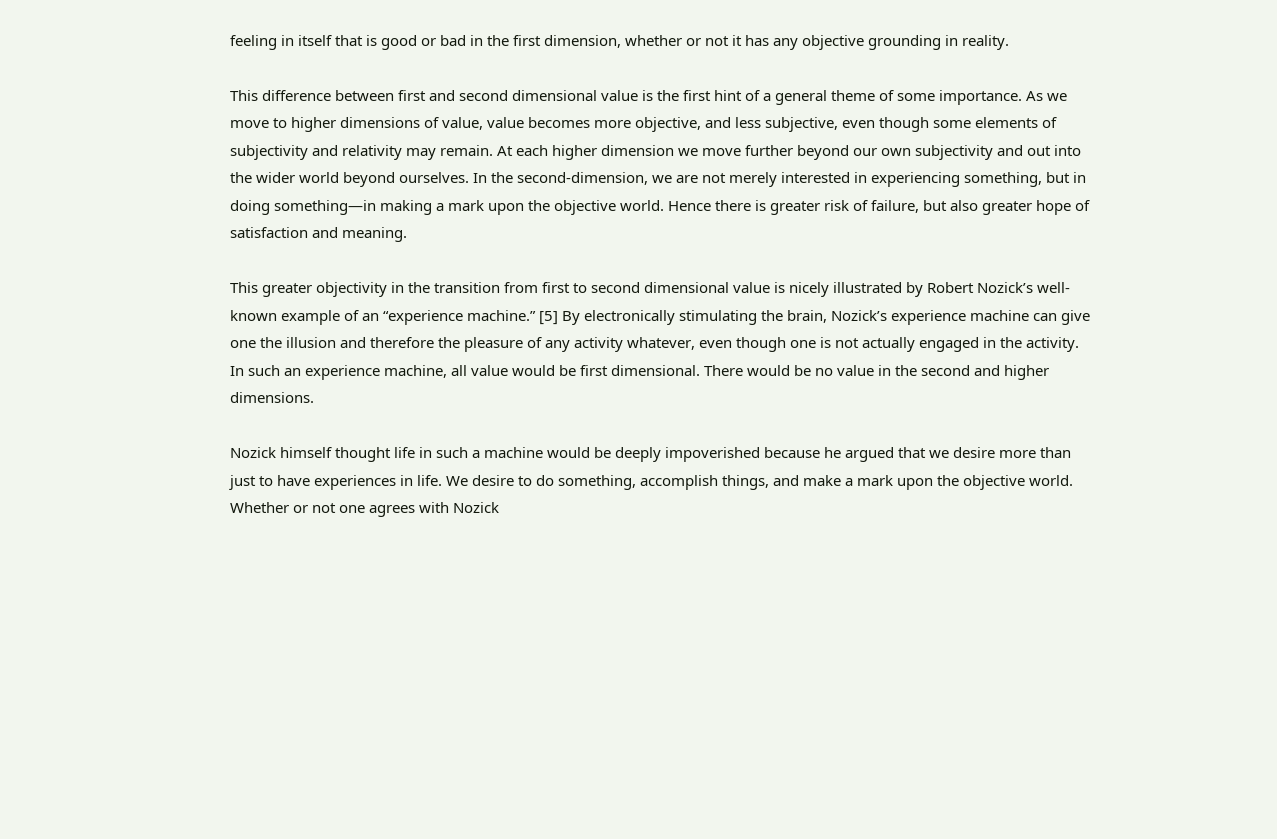feeling in itself that is good or bad in the first dimension, whether or not it has any objective grounding in reality.

This difference between first and second dimensional value is the first hint of a general theme of some importance. As we move to higher dimensions of value, value becomes more objective, and less subjective, even though some elements of subjectivity and relativity may remain. At each higher dimension we move further beyond our own subjectivity and out into the wider world beyond ourselves. In the second-dimension, we are not merely interested in experiencing something, but in doing something—in making a mark upon the objective world. Hence there is greater risk of failure, but also greater hope of satisfaction and meaning.

This greater objectivity in the transition from first to second dimensional value is nicely illustrated by Robert Nozick’s well-known example of an “experience machine.” [5] By electronically stimulating the brain, Nozick’s experience machine can give one the illusion and therefore the pleasure of any activity whatever, even though one is not actually engaged in the activity. In such an experience machine, all value would be first dimensional. There would be no value in the second and higher dimensions.

Nozick himself thought life in such a machine would be deeply impoverished because he argued that we desire more than just to have experiences in life. We desire to do something, accomplish things, and make a mark upon the objective world. Whether or not one agrees with Nozick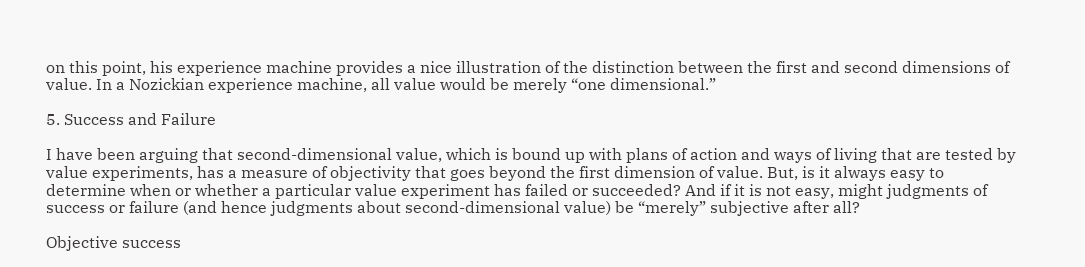on this point, his experience machine provides a nice illustration of the distinction between the first and second dimensions of value. In a Nozickian experience machine, all value would be merely “one dimensional.”

5. Success and Failure

I have been arguing that second-dimensional value, which is bound up with plans of action and ways of living that are tested by value experiments, has a measure of objectivity that goes beyond the first dimension of value. But, is it always easy to determine when or whether a particular value experiment has failed or succeeded? And if it is not easy, might judgments of success or failure (and hence judgments about second-dimensional value) be “merely” subjective after all?

Objective success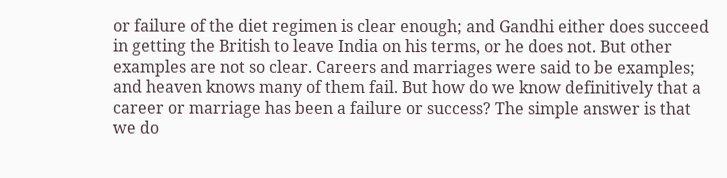or failure of the diet regimen is clear enough; and Gandhi either does succeed in getting the British to leave India on his terms, or he does not. But other examples are not so clear. Careers and marriages were said to be examples; and heaven knows many of them fail. But how do we know definitively that a career or marriage has been a failure or success? The simple answer is that we do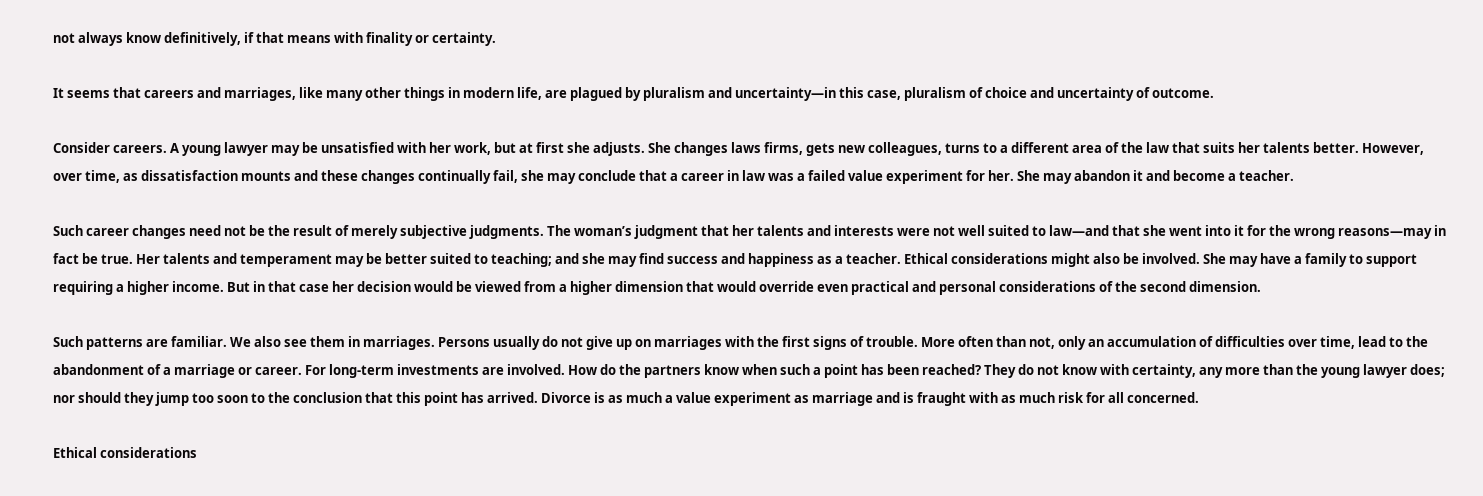not always know definitively, if that means with finality or certainty.

It seems that careers and marriages, like many other things in modern life, are plagued by pluralism and uncertainty—in this case, pluralism of choice and uncertainty of outcome.

Consider careers. A young lawyer may be unsatisfied with her work, but at first she adjusts. She changes laws firms, gets new colleagues, turns to a different area of the law that suits her talents better. However, over time, as dissatisfaction mounts and these changes continually fail, she may conclude that a career in law was a failed value experiment for her. She may abandon it and become a teacher.

Such career changes need not be the result of merely subjective judgments. The woman’s judgment that her talents and interests were not well suited to law—and that she went into it for the wrong reasons—may in fact be true. Her talents and temperament may be better suited to teaching; and she may find success and happiness as a teacher. Ethical considerations might also be involved. She may have a family to support requiring a higher income. But in that case her decision would be viewed from a higher dimension that would override even practical and personal considerations of the second dimension.

Such patterns are familiar. We also see them in marriages. Persons usually do not give up on marriages with the first signs of trouble. More often than not, only an accumulation of difficulties over time, lead to the abandonment of a marriage or career. For long-term investments are involved. How do the partners know when such a point has been reached? They do not know with certainty, any more than the young lawyer does; nor should they jump too soon to the conclusion that this point has arrived. Divorce is as much a value experiment as marriage and is fraught with as much risk for all concerned.

Ethical considerations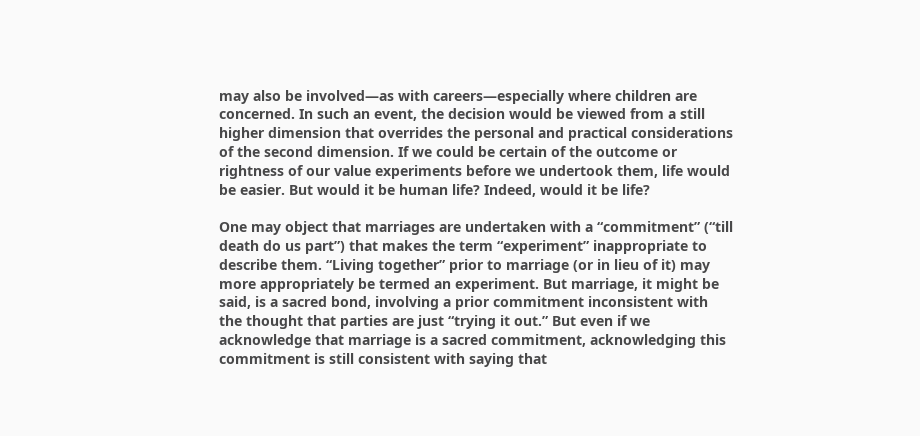may also be involved—as with careers—especially where children are concerned. In such an event, the decision would be viewed from a still higher dimension that overrides the personal and practical considerations of the second dimension. If we could be certain of the outcome or rightness of our value experiments before we undertook them, life would be easier. But would it be human life? Indeed, would it be life?

One may object that marriages are undertaken with a “commitment” (“till death do us part”) that makes the term “experiment” inappropriate to describe them. “Living together” prior to marriage (or in lieu of it) may more appropriately be termed an experiment. But marriage, it might be said, is a sacred bond, involving a prior commitment inconsistent with the thought that parties are just “trying it out.” But even if we acknowledge that marriage is a sacred commitment, acknowledging this commitment is still consistent with saying that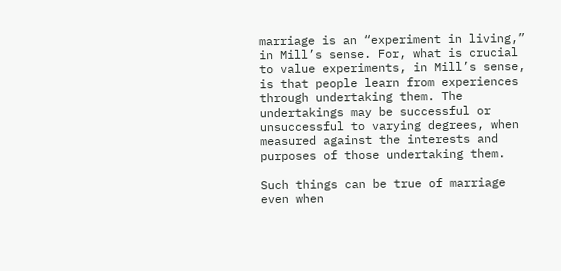marriage is an “experiment in living,” in Mill’s sense. For, what is crucial to value experiments, in Mill’s sense, is that people learn from experiences through undertaking them. The undertakings may be successful or unsuccessful to varying degrees, when measured against the interests and purposes of those undertaking them.

Such things can be true of marriage even when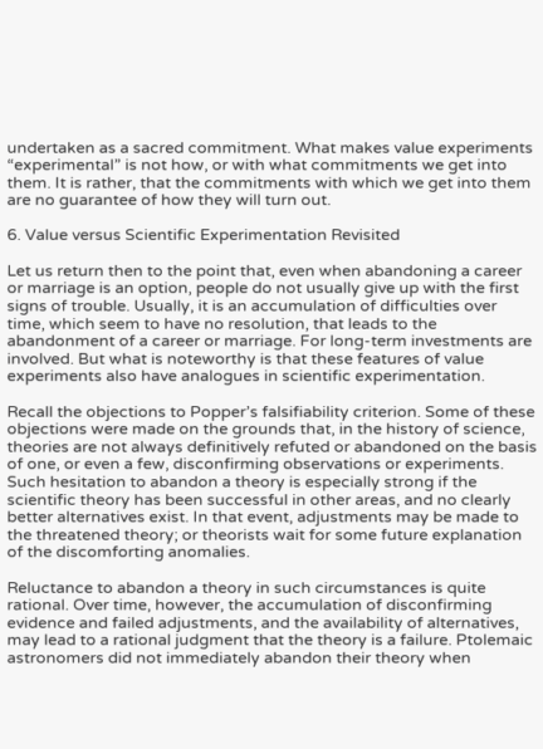undertaken as a sacred commitment. What makes value experiments “experimental” is not how, or with what commitments we get into them. It is rather, that the commitments with which we get into them are no guarantee of how they will turn out.

6. Value versus Scientific Experimentation Revisited

Let us return then to the point that, even when abandoning a career or marriage is an option, people do not usually give up with the first signs of trouble. Usually, it is an accumulation of difficulties over time, which seem to have no resolution, that leads to the abandonment of a career or marriage. For long-term investments are involved. But what is noteworthy is that these features of value experiments also have analogues in scientific experimentation.

Recall the objections to Popper’s falsifiability criterion. Some of these objections were made on the grounds that, in the history of science, theories are not always definitively refuted or abandoned on the basis of one, or even a few, disconfirming observations or experiments. Such hesitation to abandon a theory is especially strong if the scientific theory has been successful in other areas, and no clearly better alternatives exist. In that event, adjustments may be made to the threatened theory; or theorists wait for some future explanation of the discomforting anomalies.

Reluctance to abandon a theory in such circumstances is quite rational. Over time, however, the accumulation of disconfirming evidence and failed adjustments, and the availability of alternatives, may lead to a rational judgment that the theory is a failure. Ptolemaic astronomers did not immediately abandon their theory when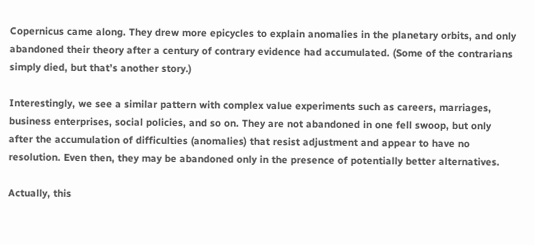Copernicus came along. They drew more epicycles to explain anomalies in the planetary orbits, and only abandoned their theory after a century of contrary evidence had accumulated. (Some of the contrarians simply died, but that’s another story.)

Interestingly, we see a similar pattern with complex value experiments such as careers, marriages, business enterprises, social policies, and so on. They are not abandoned in one fell swoop, but only after the accumulation of difficulties (anomalies) that resist adjustment and appear to have no resolution. Even then, they may be abandoned only in the presence of potentially better alternatives.

Actually, this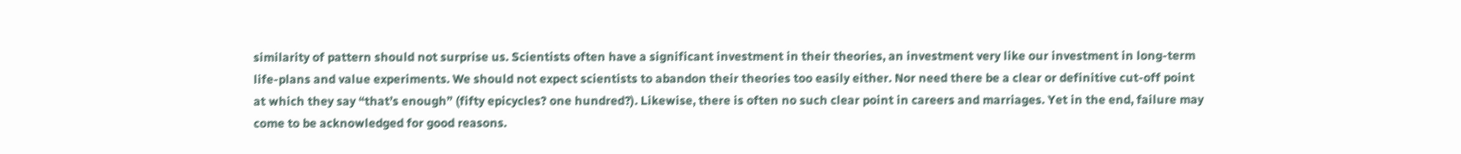similarity of pattern should not surprise us. Scientists often have a significant investment in their theories, an investment very like our investment in long-term life-plans and value experiments. We should not expect scientists to abandon their theories too easily either. Nor need there be a clear or definitive cut-off point at which they say “that’s enough” (fifty epicycles? one hundred?). Likewise, there is often no such clear point in careers and marriages. Yet in the end, failure may come to be acknowledged for good reasons.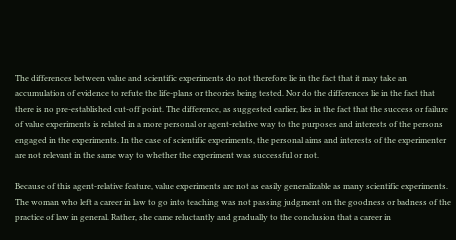The differences between value and scientific experiments do not therefore lie in the fact that it may take an accumulation of evidence to refute the life-plans or theories being tested. Nor do the differences lie in the fact that there is no pre-established cut-off point. The difference, as suggested earlier, lies in the fact that the success or failure of value experiments is related in a more personal or agent-relative way to the purposes and interests of the persons engaged in the experiments. In the case of scientific experiments, the personal aims and interests of the experimenter are not relevant in the same way to whether the experiment was successful or not.

Because of this agent-relative feature, value experiments are not as easily generalizable as many scientific experiments. The woman who left a career in law to go into teaching was not passing judgment on the goodness or badness of the practice of law in general. Rather, she came reluctantly and gradually to the conclusion that a career in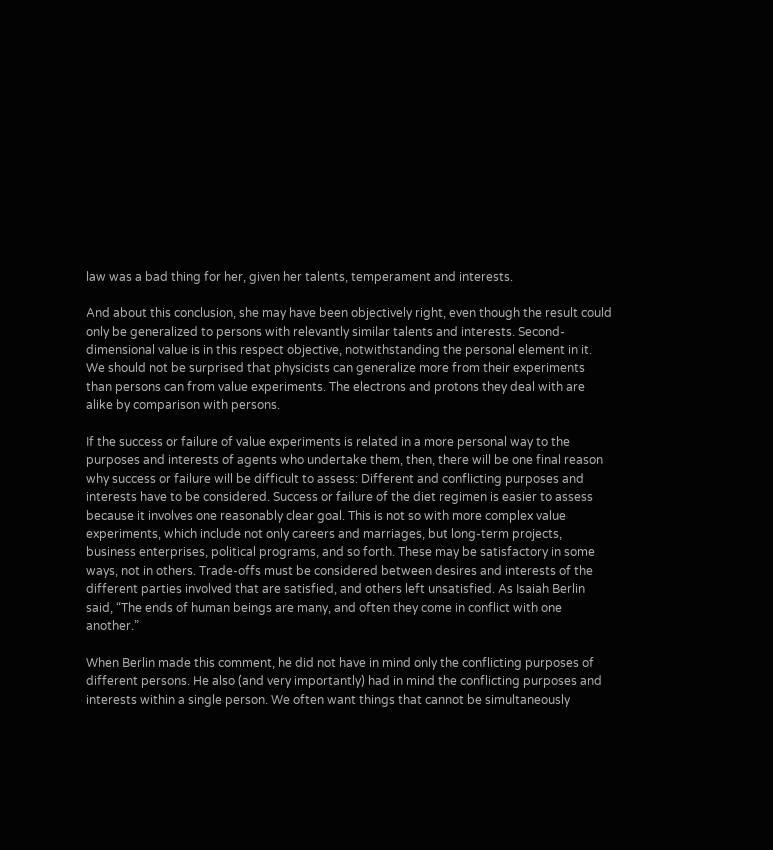law was a bad thing for her, given her talents, temperament and interests.

And about this conclusion, she may have been objectively right, even though the result could only be generalized to persons with relevantly similar talents and interests. Second-dimensional value is in this respect objective, notwithstanding the personal element in it. We should not be surprised that physicists can generalize more from their experiments than persons can from value experiments. The electrons and protons they deal with are alike by comparison with persons.

If the success or failure of value experiments is related in a more personal way to the purposes and interests of agents who undertake them, then, there will be one final reason why success or failure will be difficult to assess: Different and conflicting purposes and interests have to be considered. Success or failure of the diet regimen is easier to assess because it involves one reasonably clear goal. This is not so with more complex value experiments, which include not only careers and marriages, but long-term projects, business enterprises, political programs, and so forth. These may be satisfactory in some ways, not in others. Trade-offs must be considered between desires and interests of the different parties involved that are satisfied, and others left unsatisfied. As Isaiah Berlin said, “The ends of human beings are many, and often they come in conflict with one another.”

When Berlin made this comment, he did not have in mind only the conflicting purposes of different persons. He also (and very importantly) had in mind the conflicting purposes and interests within a single person. We often want things that cannot be simultaneously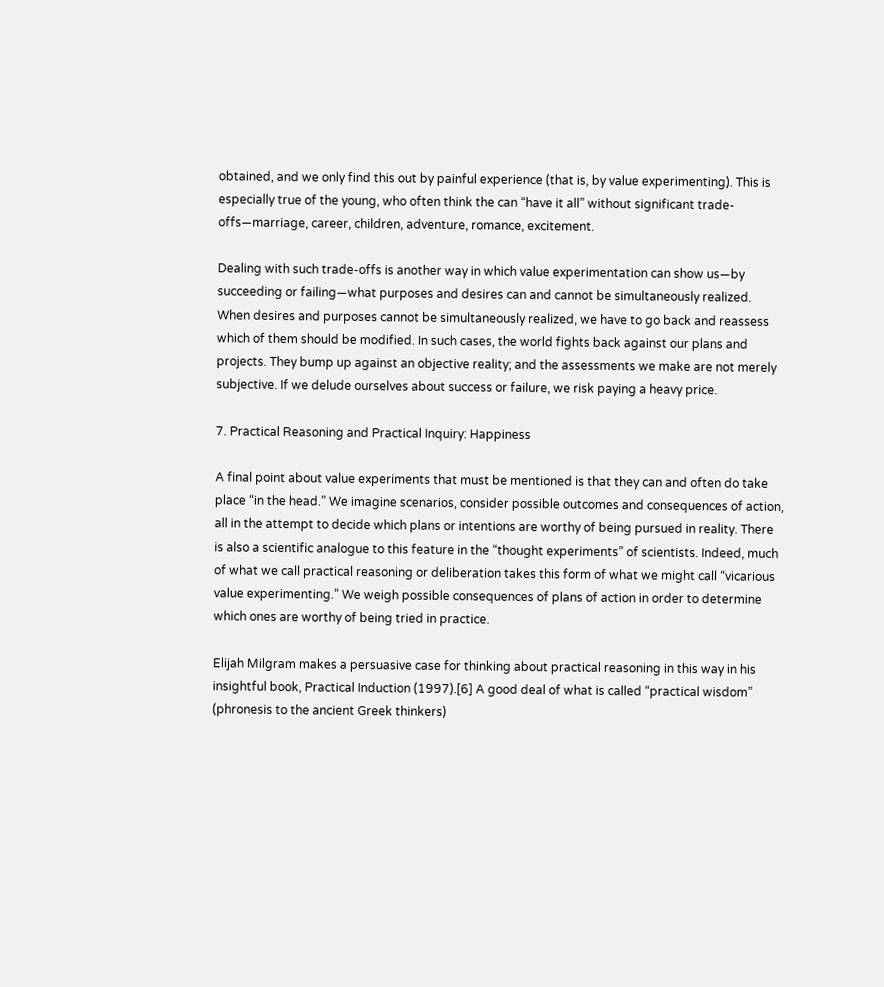obtained, and we only find this out by painful experience (that is, by value experimenting). This is especially true of the young, who often think the can “have it all” without significant trade-offs—marriage, career, children, adventure, romance, excitement.

Dealing with such trade-offs is another way in which value experimentation can show us—by succeeding or failing—what purposes and desires can and cannot be simultaneously realized. When desires and purposes cannot be simultaneously realized, we have to go back and reassess which of them should be modified. In such cases, the world fights back against our plans and projects. They bump up against an objective reality; and the assessments we make are not merely subjective. If we delude ourselves about success or failure, we risk paying a heavy price.

7. Practical Reasoning and Practical Inquiry: Happiness

A final point about value experiments that must be mentioned is that they can and often do take place “in the head.” We imagine scenarios, consider possible outcomes and consequences of action, all in the attempt to decide which plans or intentions are worthy of being pursued in reality. There is also a scientific analogue to this feature in the “thought experiments” of scientists. Indeed, much of what we call practical reasoning or deliberation takes this form of what we might call “vicarious value experimenting.” We weigh possible consequences of plans of action in order to determine which ones are worthy of being tried in practice.

Elijah Milgram makes a persuasive case for thinking about practical reasoning in this way in his insightful book, Practical Induction (1997).[6] A good deal of what is called “practical wisdom” (phronesis to the ancient Greek thinkers)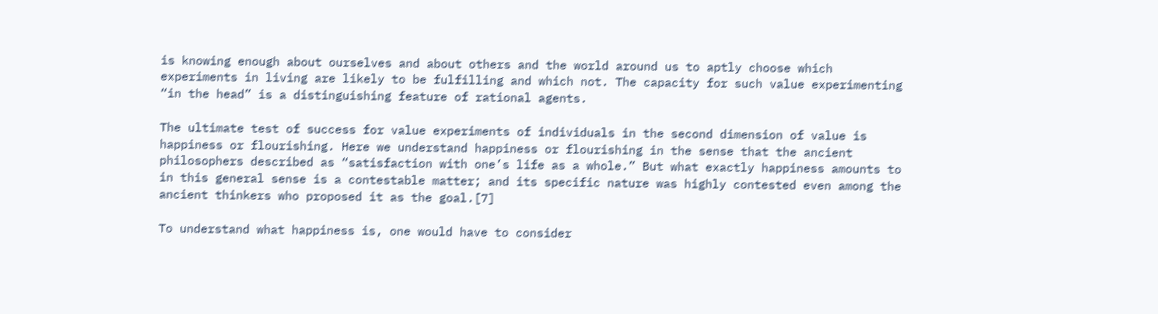is knowing enough about ourselves and about others and the world around us to aptly choose which experiments in living are likely to be fulfilling and which not. The capacity for such value experimenting “in the head” is a distinguishing feature of rational agents.

The ultimate test of success for value experiments of individuals in the second dimension of value is happiness or flourishing. Here we understand happiness or flourishing in the sense that the ancient philosophers described as “satisfaction with one’s life as a whole.” But what exactly happiness amounts to in this general sense is a contestable matter; and its specific nature was highly contested even among the ancient thinkers who proposed it as the goal.[7]

To understand what happiness is, one would have to consider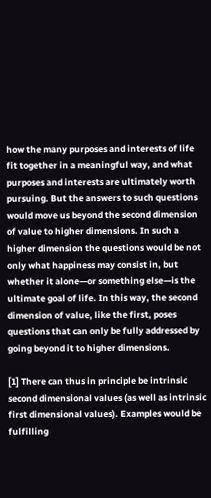how the many purposes and interests of life fit together in a meaningful way, and what purposes and interests are ultimately worth pursuing. But the answers to such questions would move us beyond the second dimension of value to higher dimensions. In such a higher dimension the questions would be not only what happiness may consist in, but whether it alone—or something else—is the ultimate goal of life. In this way, the second dimension of value, like the first, poses questions that can only be fully addressed by going beyond it to higher dimensions.

[1] There can thus in principle be intrinsic second dimensional values (as well as intrinsic first dimensional values). Examples would be fulfilling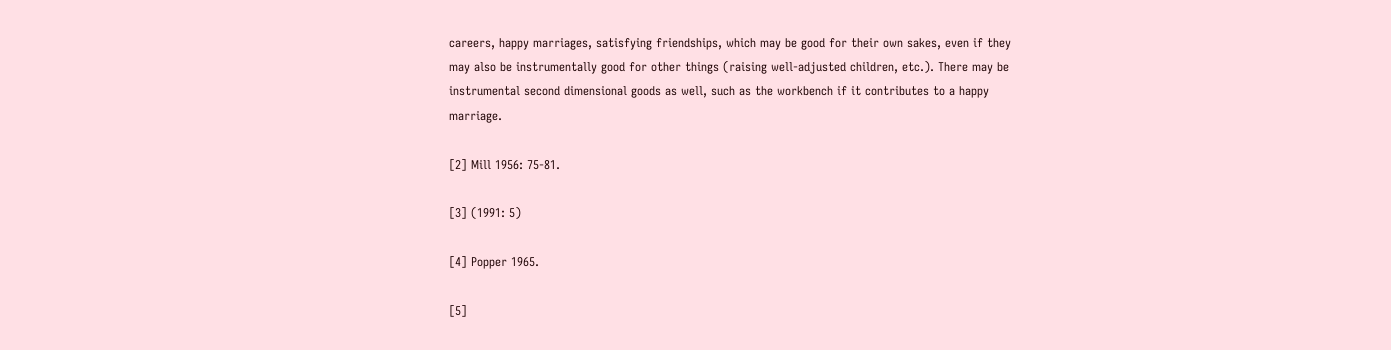careers, happy marriages, satisfying friendships, which may be good for their own sakes, even if they may also be instrumentally good for other things (raising well-adjusted children, etc.). There may be instrumental second dimensional goods as well, such as the workbench if it contributes to a happy marriage.

[2] Mill 1956: 75-81.

[3] (1991: 5)

[4] Popper 1965.

[5]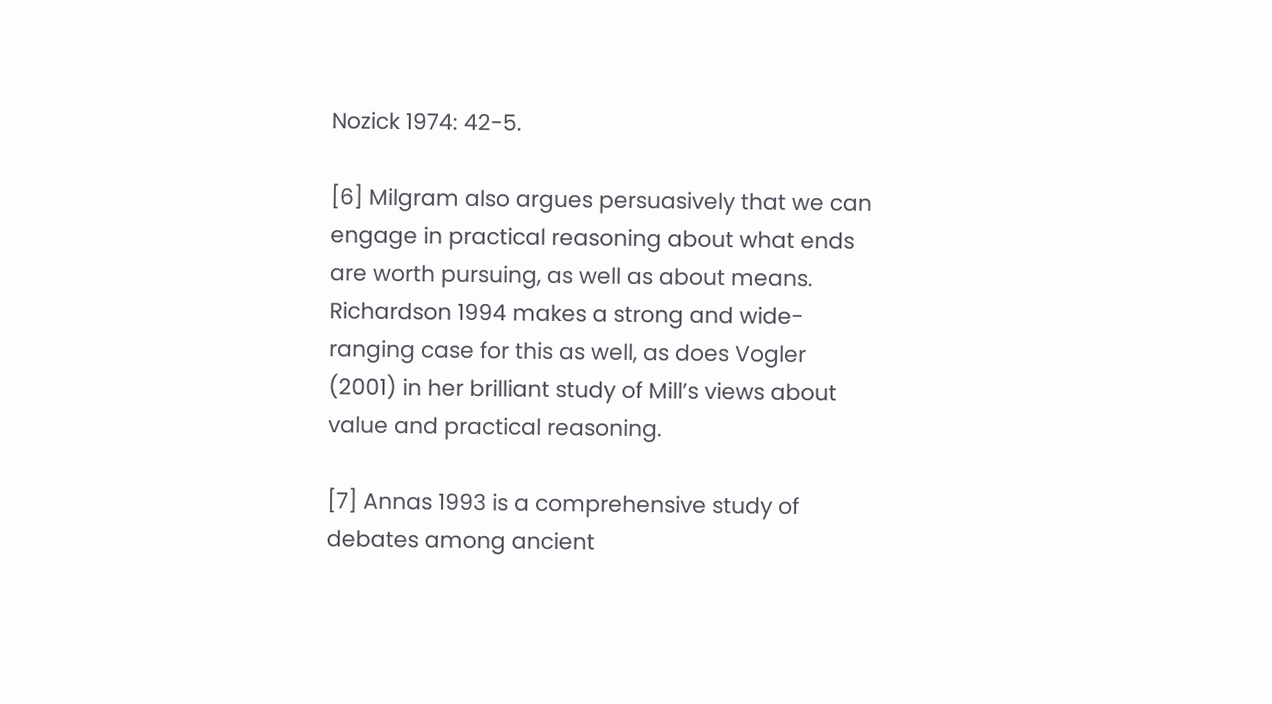Nozick 1974: 42-5.

[6] Milgram also argues persuasively that we can engage in practical reasoning about what ends are worth pursuing, as well as about means. Richardson 1994 makes a strong and wide-ranging case for this as well, as does Vogler (2001) in her brilliant study of Mill’s views about value and practical reasoning.

[7] Annas 1993 is a comprehensive study of debates among ancient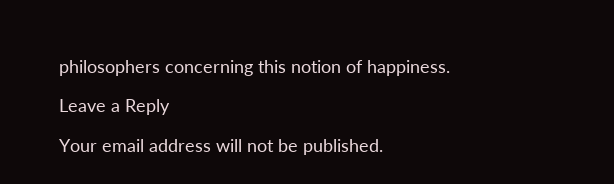philosophers concerning this notion of happiness.

Leave a Reply

Your email address will not be published.